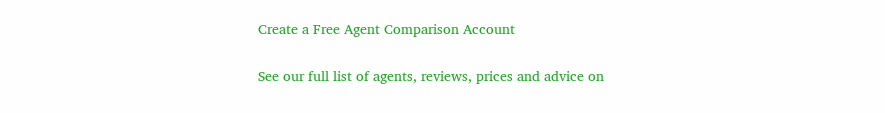Create a Free Agent Comparison Account

See our full list of agents, reviews, prices and advice on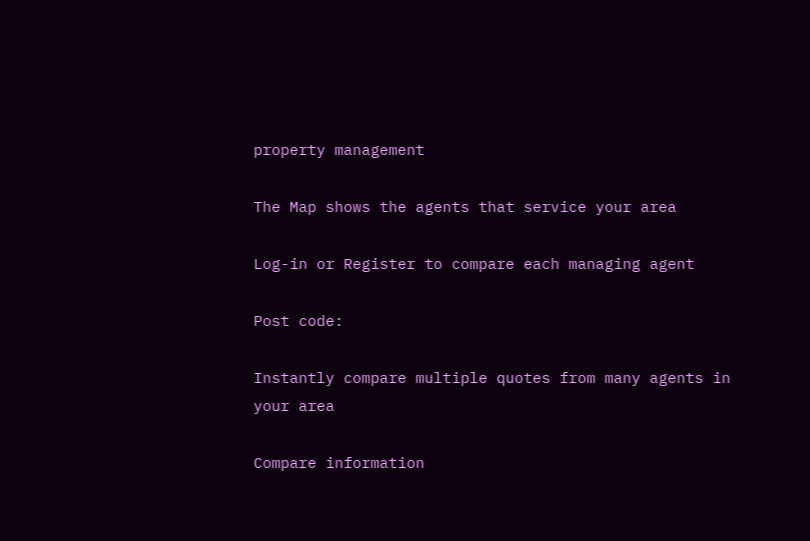property management

The Map shows the agents that service your area

Log-in or Register to compare each managing agent

Post code:

Instantly compare multiple quotes from many agents in your area

Compare information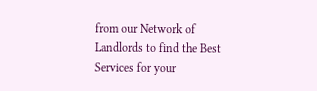from our Network of Landlords to find the Best Services for your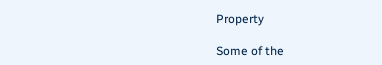Property

Some of the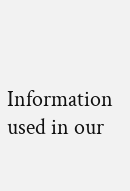Information used in our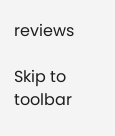reviews

Skip to toolbar